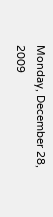Monday, December 28, 2009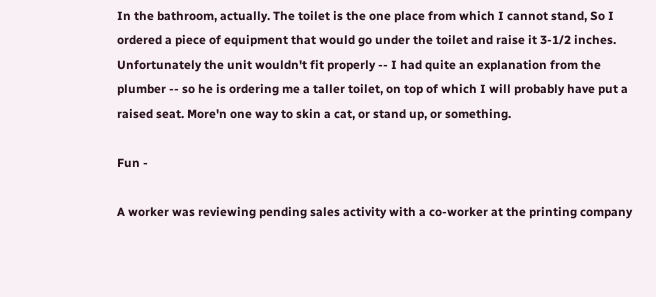In the bathroom, actually. The toilet is the one place from which I cannot stand, So I ordered a piece of equipment that would go under the toilet and raise it 3-1/2 inches. Unfortunately the unit wouldn't fit properly -- I had quite an explanation from the plumber -- so he is ordering me a taller toilet, on top of which I will probably have put a raised seat. More'n one way to skin a cat, or stand up, or something.

Fun -

A worker was reviewing pending sales activity with a co-worker at the printing company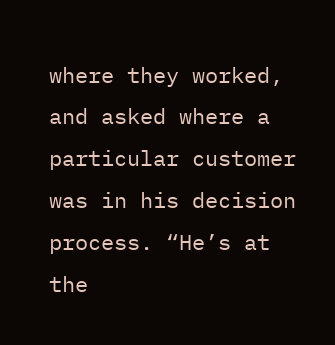where they worked, and asked where a particular customer was in his decision process. “He’s at the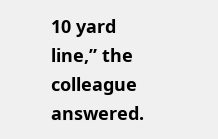10 yard line,” the colleague answered.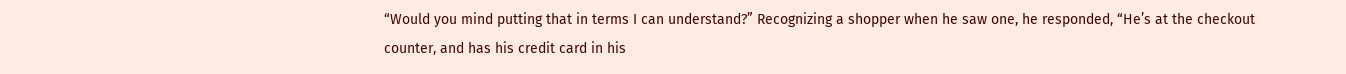“Would you mind putting that in terms I can understand?” Recognizing a shopper when he saw one, he responded, “He’s at the checkout counter, and has his credit card in his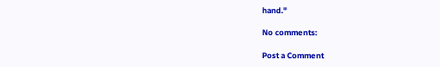hand."

No comments:

Post a Comment